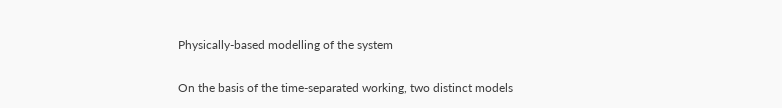Physically-based modelling of the system

On the basis of the time-separated working, two distinct models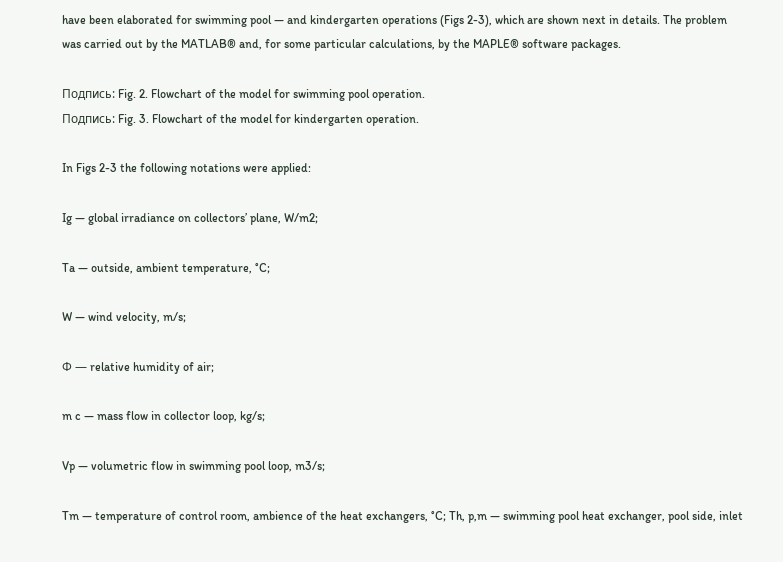have been elaborated for swimming pool — and kindergarten operations (Figs 2-3), which are shown next in details. The problem was carried out by the MATLAB® and, for some particular calculations, by the MAPLE® software packages.

Подпись: Fig. 2. Flowchart of the model for swimming pool operation.
Подпись: Fig. 3. Flowchart of the model for kindergarten operation.

In Figs 2-3 the following notations were applied:

Ig — global irradiance on collectors’ plane, W/m2;

Ta — outside, ambient temperature, °C;

W — wind velocity, m/s;

Ф — relative humidity of air;

m c — mass flow in collector loop, kg/s;

Vp — volumetric flow in swimming pool loop, m3/s;

Tm — temperature of control room, ambience of the heat exchangers, °C; Th, p,m — swimming pool heat exchanger, pool side, inlet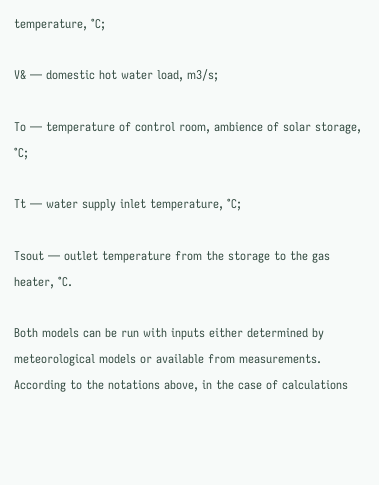temperature, °C;

V& — domestic hot water load, m3/s;

To — temperature of control room, ambience of solar storage, °C;

Tt — water supply inlet temperature, °C;

Tsout — outlet temperature from the storage to the gas heater, °C.

Both models can be run with inputs either determined by meteorological models or available from measurements. According to the notations above, in the case of calculations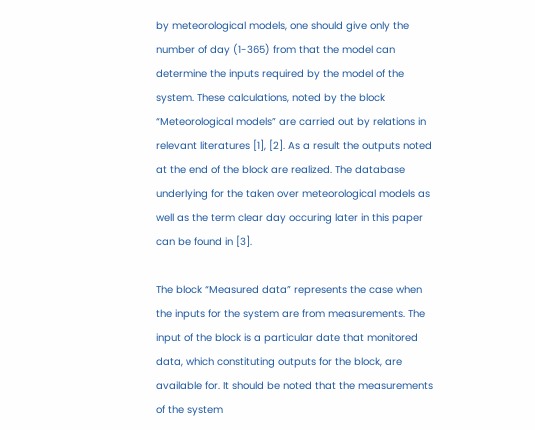by meteorological models, one should give only the number of day (1-365) from that the model can determine the inputs required by the model of the system. These calculations, noted by the block “Meteorological models” are carried out by relations in relevant literatures [1], [2]. As a result the outputs noted at the end of the block are realized. The database underlying for the taken over meteorological models as well as the term clear day occuring later in this paper can be found in [3].

The block “Measured data” represents the case when the inputs for the system are from measurements. The input of the block is a particular date that monitored data, which constituting outputs for the block, are available for. It should be noted that the measurements of the system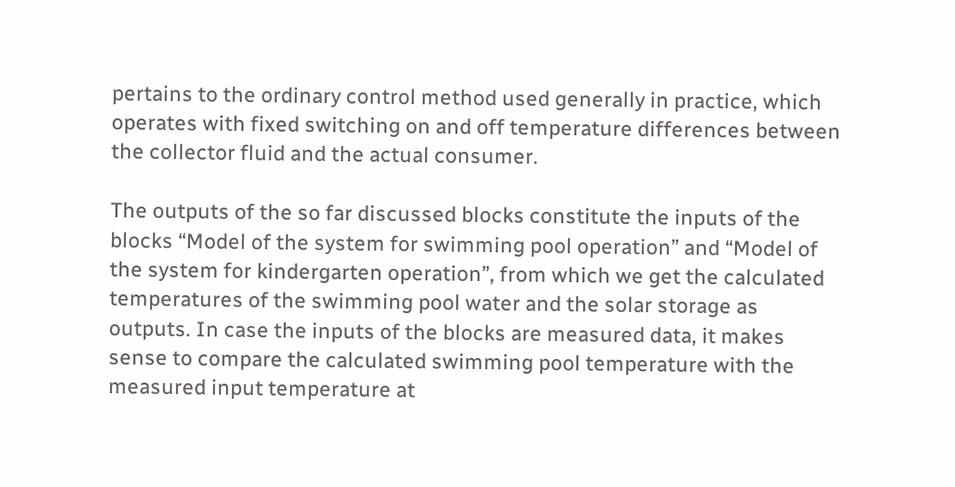pertains to the ordinary control method used generally in practice, which operates with fixed switching on and off temperature differences between the collector fluid and the actual consumer.

The outputs of the so far discussed blocks constitute the inputs of the blocks “Model of the system for swimming pool operation” and “Model of the system for kindergarten operation”, from which we get the calculated temperatures of the swimming pool water and the solar storage as outputs. In case the inputs of the blocks are measured data, it makes sense to compare the calculated swimming pool temperature with the measured input temperature at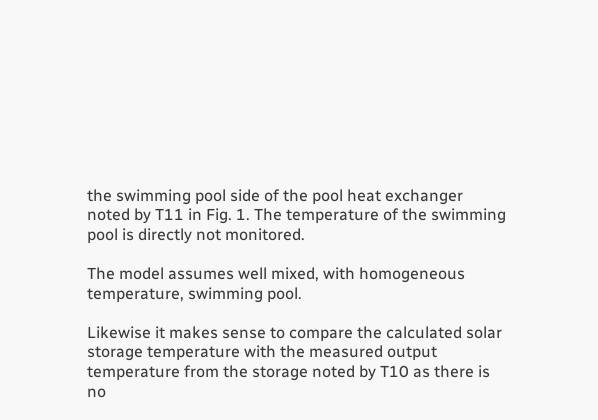the swimming pool side of the pool heat exchanger noted by T11 in Fig. 1. The temperature of the swimming pool is directly not monitored.

The model assumes well mixed, with homogeneous temperature, swimming pool.

Likewise it makes sense to compare the calculated solar storage temperature with the measured output temperature from the storage noted by T10 as there is no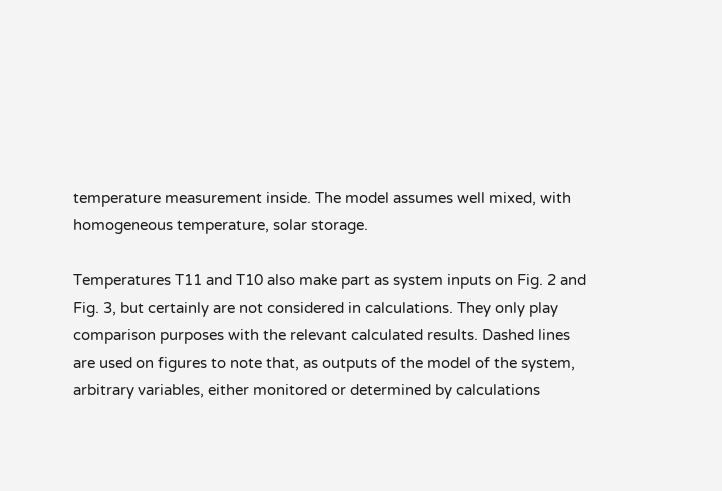temperature measurement inside. The model assumes well mixed, with homogeneous temperature, solar storage.

Temperatures T11 and T10 also make part as system inputs on Fig. 2 and Fig. 3, but certainly are not considered in calculations. They only play comparison purposes with the relevant calculated results. Dashed lines are used on figures to note that, as outputs of the model of the system, arbitrary variables, either monitored or determined by calculations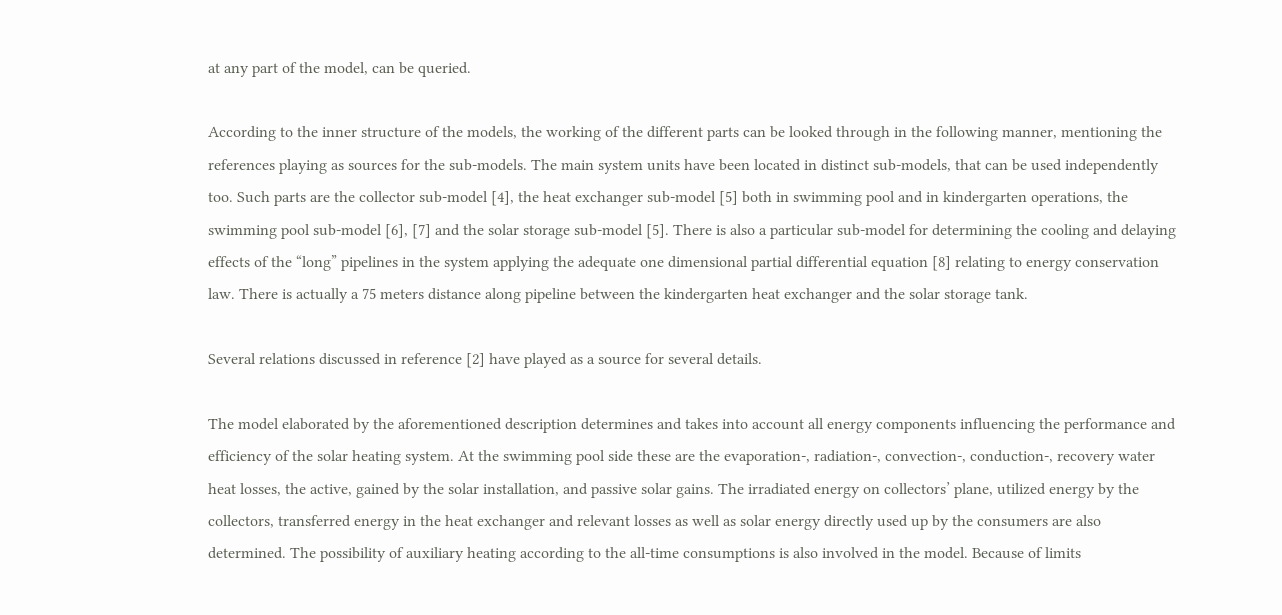at any part of the model, can be queried.

According to the inner structure of the models, the working of the different parts can be looked through in the following manner, mentioning the references playing as sources for the sub-models. The main system units have been located in distinct sub-models, that can be used independently too. Such parts are the collector sub-model [4], the heat exchanger sub-model [5] both in swimming pool and in kindergarten operations, the swimming pool sub-model [6], [7] and the solar storage sub-model [5]. There is also a particular sub-model for determining the cooling and delaying effects of the “long” pipelines in the system applying the adequate one dimensional partial differential equation [8] relating to energy conservation law. There is actually a 75 meters distance along pipeline between the kindergarten heat exchanger and the solar storage tank.

Several relations discussed in reference [2] have played as a source for several details.

The model elaborated by the aforementioned description determines and takes into account all energy components influencing the performance and efficiency of the solar heating system. At the swimming pool side these are the evaporation-, radiation-, convection-, conduction-, recovery water heat losses, the active, gained by the solar installation, and passive solar gains. The irradiated energy on collectors’ plane, utilized energy by the collectors, transferred energy in the heat exchanger and relevant losses as well as solar energy directly used up by the consumers are also determined. The possibility of auxiliary heating according to the all-time consumptions is also involved in the model. Because of limits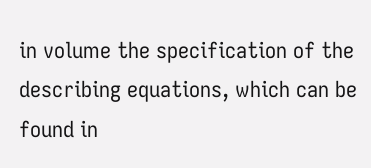in volume the specification of the describing equations, which can be found in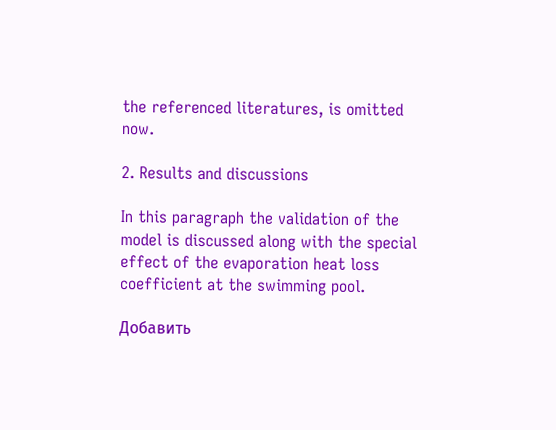the referenced literatures, is omitted now.

2. Results and discussions

In this paragraph the validation of the model is discussed along with the special effect of the evaporation heat loss coefficient at the swimming pool.

Добавить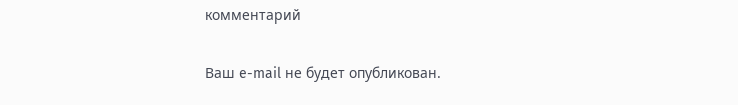комментарий

Ваш e-mail не будет опубликован.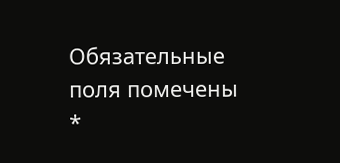Обязательные поля помечены *